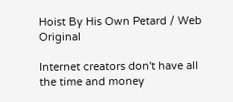Hoist By His Own Petard / Web Original

Internet creators don't have all the time and money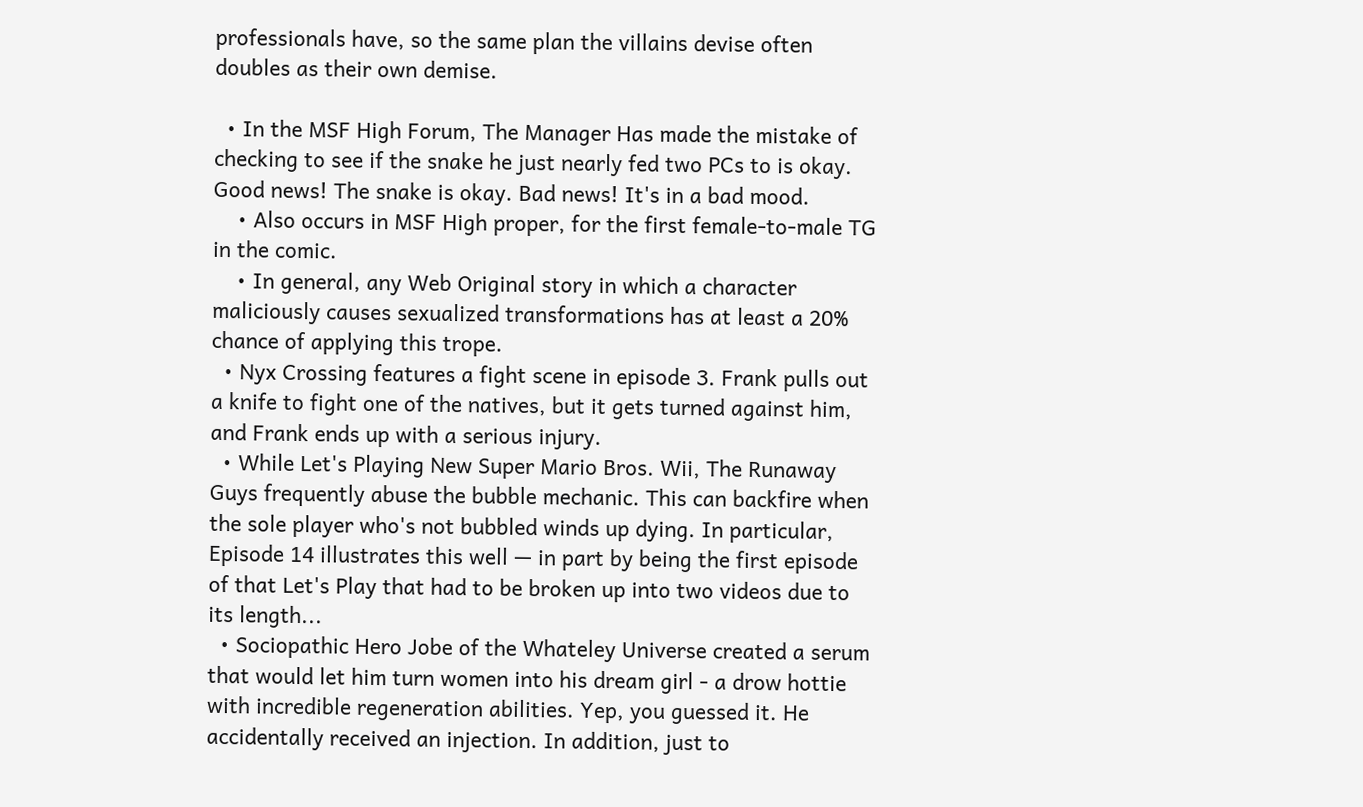professionals have, so the same plan the villains devise often doubles as their own demise.

  • In the MSF High Forum, The Manager Has made the mistake of checking to see if the snake he just nearly fed two PCs to is okay. Good news! The snake is okay. Bad news! It's in a bad mood.
    • Also occurs in MSF High proper, for the first female-to-male TG in the comic.
    • In general, any Web Original story in which a character maliciously causes sexualized transformations has at least a 20% chance of applying this trope.
  • Nyx Crossing features a fight scene in episode 3. Frank pulls out a knife to fight one of the natives, but it gets turned against him, and Frank ends up with a serious injury.
  • While Let's Playing New Super Mario Bros. Wii, The Runaway Guys frequently abuse the bubble mechanic. This can backfire when the sole player who's not bubbled winds up dying. In particular, Episode 14 illustrates this well — in part by being the first episode of that Let's Play that had to be broken up into two videos due to its length...
  • Sociopathic Hero Jobe of the Whateley Universe created a serum that would let him turn women into his dream girl - a drow hottie with incredible regeneration abilities. Yep, you guessed it. He accidentally received an injection. In addition, just to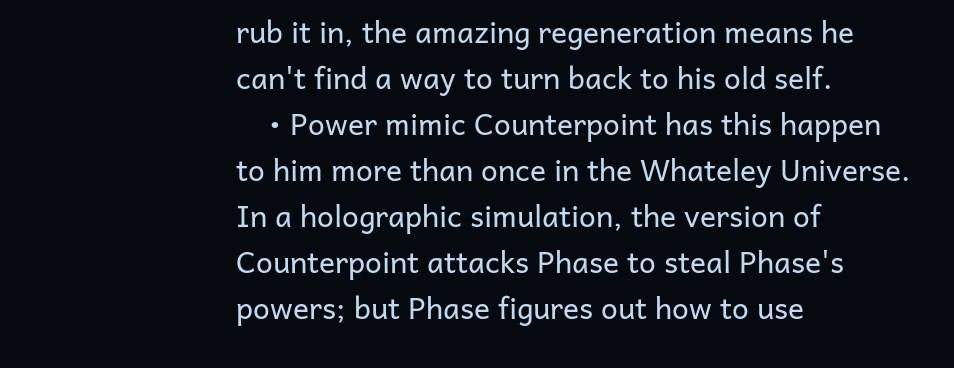rub it in, the amazing regeneration means he can't find a way to turn back to his old self.
    • Power mimic Counterpoint has this happen to him more than once in the Whateley Universe. In a holographic simulation, the version of Counterpoint attacks Phase to steal Phase's powers; but Phase figures out how to use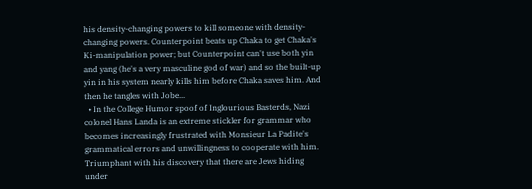his density-changing powers to kill someone with density-changing powers. Counterpoint beats up Chaka to get Chaka's Ki-manipulation power; but Counterpoint can't use both yin and yang (he's a very masculine god of war) and so the built-up yin in his system nearly kills him before Chaka saves him. And then he tangles with Jobe...
  • In the College Humor spoof of Inglourious Basterds, Nazi colonel Hans Landa is an extreme stickler for grammar who becomes increasingly frustrated with Monsieur La Padite's grammatical errors and unwillingness to cooperate with him. Triumphant with his discovery that there are Jews hiding under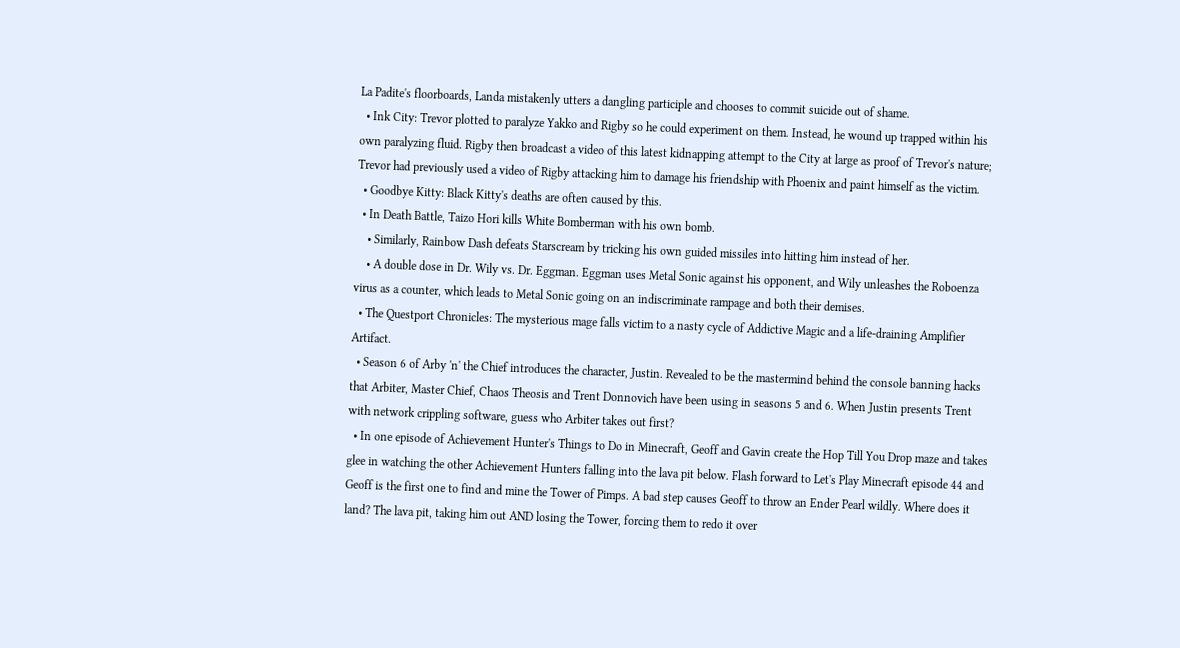La Padite's floorboards, Landa mistakenly utters a dangling participle and chooses to commit suicide out of shame.
  • Ink City: Trevor plotted to paralyze Yakko and Rigby so he could experiment on them. Instead, he wound up trapped within his own paralyzing fluid. Rigby then broadcast a video of this latest kidnapping attempt to the City at large as proof of Trevor's nature; Trevor had previously used a video of Rigby attacking him to damage his friendship with Phoenix and paint himself as the victim.
  • Goodbye Kitty: Black Kitty's deaths are often caused by this.
  • In Death Battle, Taizo Hori kills White Bomberman with his own bomb.
    • Similarly, Rainbow Dash defeats Starscream by tricking his own guided missiles into hitting him instead of her.
    • A double dose in Dr. Wily vs. Dr. Eggman. Eggman uses Metal Sonic against his opponent, and Wily unleashes the Roboenza virus as a counter, which leads to Metal Sonic going on an indiscriminate rampage and both their demises.
  • The Questport Chronicles: The mysterious mage falls victim to a nasty cycle of Addictive Magic and a life-draining Amplifier Artifact.
  • Season 6 of Arby 'n' the Chief introduces the character, Justin. Revealed to be the mastermind behind the console banning hacks that Arbiter, Master Chief, Chaos Theosis and Trent Donnovich have been using in seasons 5 and 6. When Justin presents Trent with network crippling software, guess who Arbiter takes out first?
  • In one episode of Achievement Hunter's Things to Do in Minecraft, Geoff and Gavin create the Hop Till You Drop maze and takes glee in watching the other Achievement Hunters falling into the lava pit below. Flash forward to Let's Play Minecraft episode 44 and Geoff is the first one to find and mine the Tower of Pimps. A bad step causes Geoff to throw an Ender Pearl wildly. Where does it land? The lava pit, taking him out AND losing the Tower, forcing them to redo it over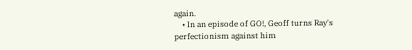again.
    • In an episode of GO!, Geoff turns Ray's perfectionism against him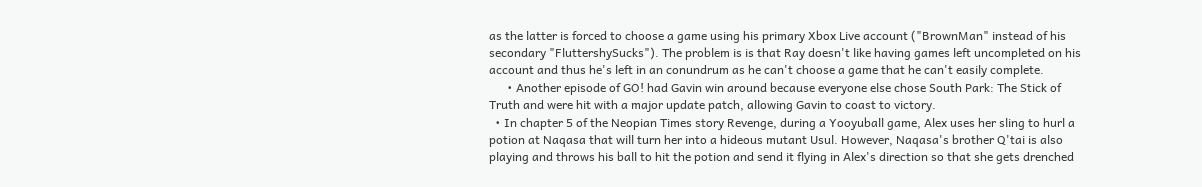as the latter is forced to choose a game using his primary Xbox Live account ("BrownMan" instead of his secondary "FluttershySucks"). The problem is is that Ray doesn't like having games left uncompleted on his account and thus he's left in an conundrum as he can't choose a game that he can't easily complete.
      • Another episode of GO! had Gavin win around because everyone else chose South Park: The Stick of Truth and were hit with a major update patch, allowing Gavin to coast to victory.
  • In chapter 5 of the Neopian Times story Revenge, during a Yooyuball game, Alex uses her sling to hurl a potion at Naqasa that will turn her into a hideous mutant Usul. However, Naqasa's brother Q'tai is also playing and throws his ball to hit the potion and send it flying in Alex's direction so that she gets drenched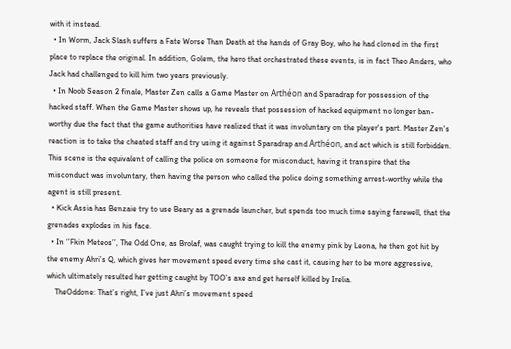with it instead.
  • In Worm, Jack Slash suffers a Fate Worse Than Death at the hands of Gray Boy, who he had cloned in the first place to replace the original. In addition, Golem, the hero that orchestrated these events, is in fact Theo Anders, who Jack had challenged to kill him two years previously.
  • In Noob Season 2 finale, Master Zen calls a Game Master on Arthéon and Sparadrap for possession of the hacked staff. When the Game Master shows up, he reveals that possession of hacked equipment no longer ban-worthy due the fact that the game authorities have realized that it was involuntary on the player's part. Master Zen's reaction is to take the cheated staff and try using it against Sparadrap and Arthéon, and act which is still forbidden. This scene is the equivalent of calling the police on someone for misconduct, having it transpire that the misconduct was involuntary, then having the person who called the police doing something arrest-worthy while the agent is still present.
  • Kick Assia has Benzaie try to use Beary as a grenade launcher, but spends too much time saying farewell, that the grenades explodes in his face.
  • In ‘’Fkin Meteos’’, The Odd One, as Brolaf, was caught trying to kill the enemy pink by Leona, he then got hit by the enemy Ahri’s Q, which gives her movement speed every time she cast it, causing her to be more aggressive, which ultimately resulted her getting caught by TOO’s axe and get herself killed by Irelia.
    TheOddone: That’s right, I’ve just Ahri’s movement speed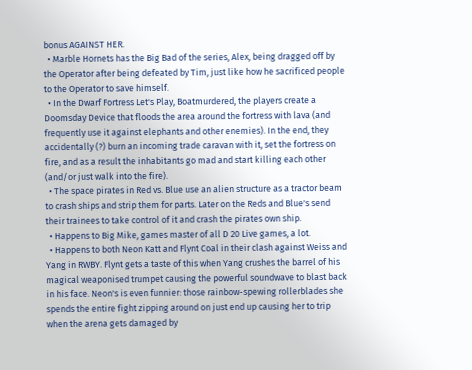bonus AGAINST HER.
  • Marble Hornets has the Big Bad of the series, Alex, being dragged off by the Operator after being defeated by Tim, just like how he sacrificed people to the Operator to save himself.
  • In the Dwarf Fortress Let's Play, Boatmurdered, the players create a Doomsday Device that floods the area around the fortress with lava (and frequently use it against elephants and other enemies). In the end, they accidentally (?) burn an incoming trade caravan with it, set the fortress on fire, and as a result the inhabitants go mad and start killing each other (and/or just walk into the fire).
  • The space pirates in Red vs. Blue use an alien structure as a tractor beam to crash ships and strip them for parts. Later on the Reds and Blue's send their trainees to take control of it and crash the pirates own ship.
  • Happens to Big Mike, games master of all D 20 Live games, a lot.
  • Happens to both Neon Katt and Flynt Coal in their clash against Weiss and Yang in RWBY. Flynt gets a taste of this when Yang crushes the barrel of his magical weaponised trumpet causing the powerful soundwave to blast back in his face. Neon's is even funnier: those rainbow-spewing rollerblades she spends the entire fight zipping around on just end up causing her to trip when the arena gets damaged by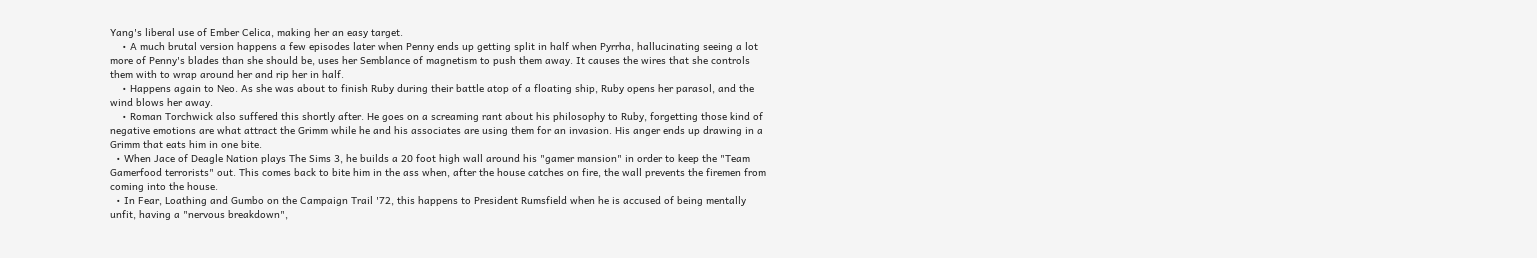Yang's liberal use of Ember Celica, making her an easy target.
    • A much brutal version happens a few episodes later when Penny ends up getting split in half when Pyrrha, hallucinating seeing a lot more of Penny's blades than she should be, uses her Semblance of magnetism to push them away. It causes the wires that she controls them with to wrap around her and rip her in half.
    • Happens again to Neo. As she was about to finish Ruby during their battle atop of a floating ship, Ruby opens her parasol, and the wind blows her away.
    • Roman Torchwick also suffered this shortly after. He goes on a screaming rant about his philosophy to Ruby, forgetting those kind of negative emotions are what attract the Grimm while he and his associates are using them for an invasion. His anger ends up drawing in a Grimm that eats him in one bite.
  • When Jace of Deagle Nation plays The Sims 3, he builds a 20 foot high wall around his "gamer mansion" in order to keep the "Team Gamerfood terrorists" out. This comes back to bite him in the ass when, after the house catches on fire, the wall prevents the firemen from coming into the house.
  • In Fear, Loathing and Gumbo on the Campaign Trail '72, this happens to President Rumsfield when he is accused of being mentally unfit, having a "nervous breakdown",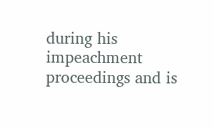during his impeachment proceedings and is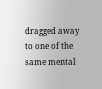dragged away to one of the same mental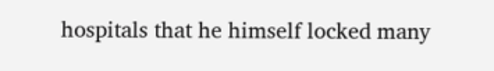hospitals that he himself locked many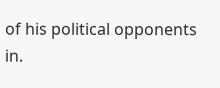of his political opponents in.